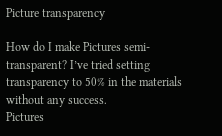Picture transparency

How do I make Pictures semi-transparent? I’ve tried setting transparency to 50% in the materials without any success.
Pictures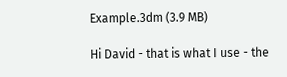Example.3dm (3.9 MB)

Hi David - that is what I use - the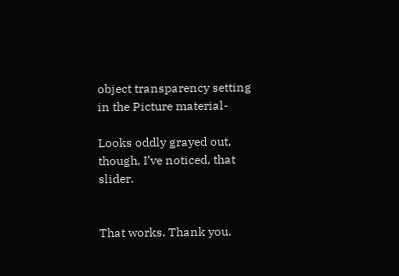object transparency setting in the Picture material-

Looks oddly grayed out, though, I’ve noticed, that slider.


That works. Thank you.